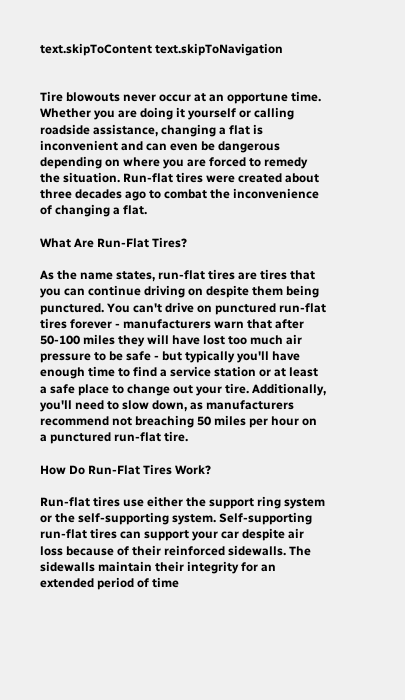text.skipToContent text.skipToNavigation


Tire blowouts never occur at an opportune time. Whether you are doing it yourself or calling roadside assistance, changing a flat is inconvenient and can even be dangerous depending on where you are forced to remedy the situation. Run-flat tires were created about three decades ago to combat the inconvenience of changing a flat.

What Are Run-Flat Tires?

As the name states, run-flat tires are tires that you can continue driving on despite them being punctured. You can't drive on punctured run-flat tires forever - manufacturers warn that after 50-100 miles they will have lost too much air pressure to be safe - but typically you'll have enough time to find a service station or at least a safe place to change out your tire. Additionally, you'll need to slow down, as manufacturers recommend not breaching 50 miles per hour on a punctured run-flat tire.

How Do Run-Flat Tires Work?

Run-flat tires use either the support ring system or the self-supporting system. Self-supporting run-flat tires can support your car despite air loss because of their reinforced sidewalls. The sidewalls maintain their integrity for an extended period of time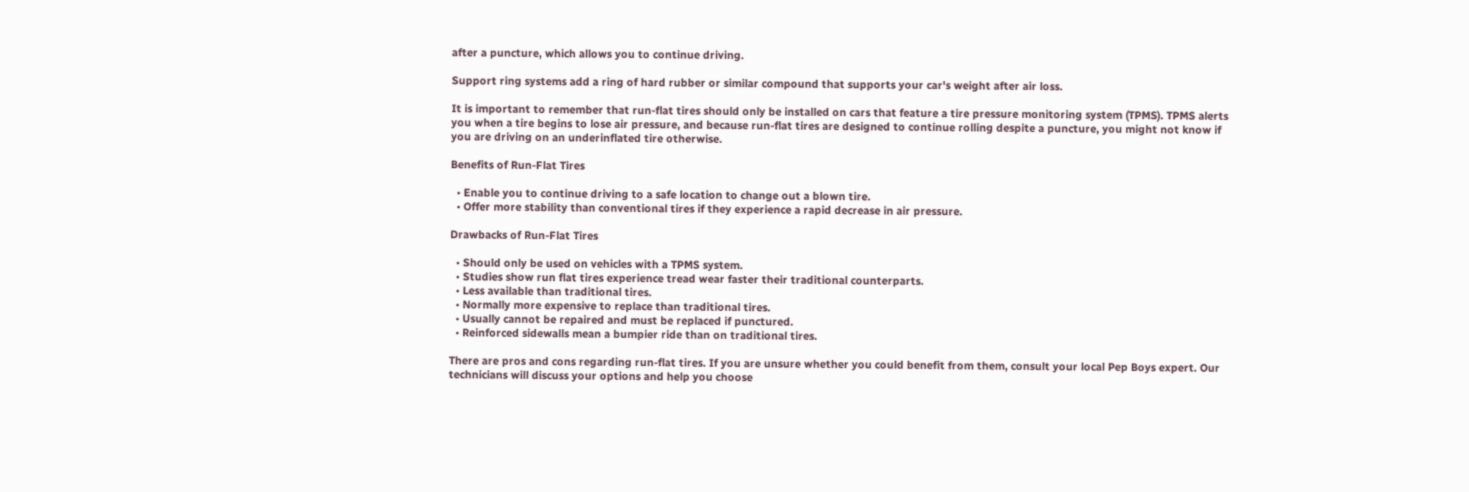after a puncture, which allows you to continue driving.

Support ring systems add a ring of hard rubber or similar compound that supports your car's weight after air loss.

It is important to remember that run-flat tires should only be installed on cars that feature a tire pressure monitoring system (TPMS). TPMS alerts you when a tire begins to lose air pressure, and because run-flat tires are designed to continue rolling despite a puncture, you might not know if you are driving on an underinflated tire otherwise.

Benefits of Run-Flat Tires

  • Enable you to continue driving to a safe location to change out a blown tire.
  • Offer more stability than conventional tires if they experience a rapid decrease in air pressure.

Drawbacks of Run-Flat Tires

  • Should only be used on vehicles with a TPMS system.
  • Studies show run flat tires experience tread wear faster their traditional counterparts.
  • Less available than traditional tires.
  • Normally more expensive to replace than traditional tires.
  • Usually cannot be repaired and must be replaced if punctured.
  • Reinforced sidewalls mean a bumpier ride than on traditional tires.

There are pros and cons regarding run-flat tires. If you are unsure whether you could benefit from them, consult your local Pep Boys expert. Our technicians will discuss your options and help you choose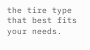the tire type that best fits your needs.